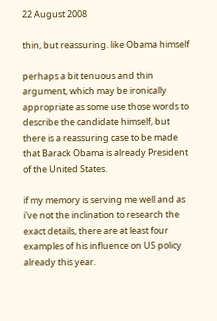22 August 2008

thin, but reassuring. like Obama himself

perhaps a bit tenuous and thin argument, which may be ironically appropriate as some use those words to describe the candidate himself, but there is a reassuring case to be made that Barack Obama is already President of the United States.

if my memory is serving me well and as i've not the inclination to research the exact details, there are at least four examples of his influence on US policy already this year.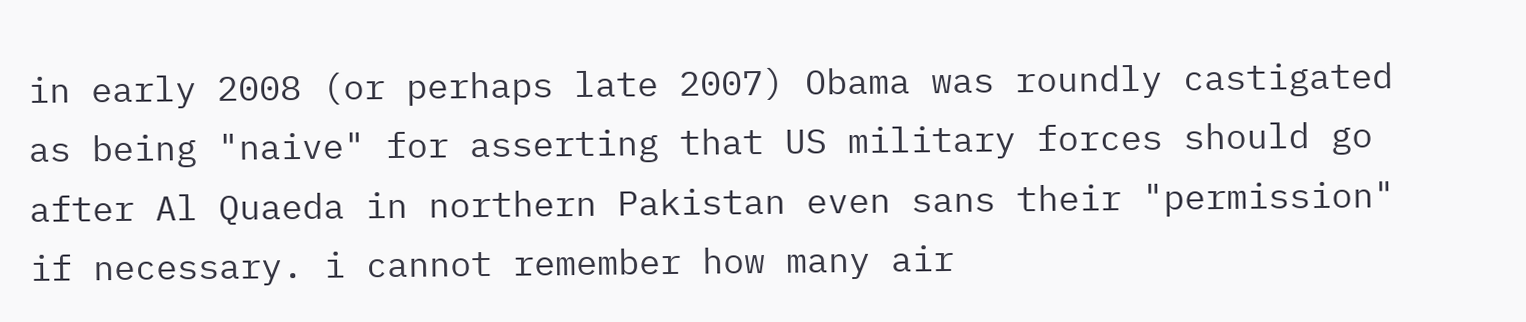in early 2008 (or perhaps late 2007) Obama was roundly castigated as being "naive" for asserting that US military forces should go after Al Quaeda in northern Pakistan even sans their "permission" if necessary. i cannot remember how many air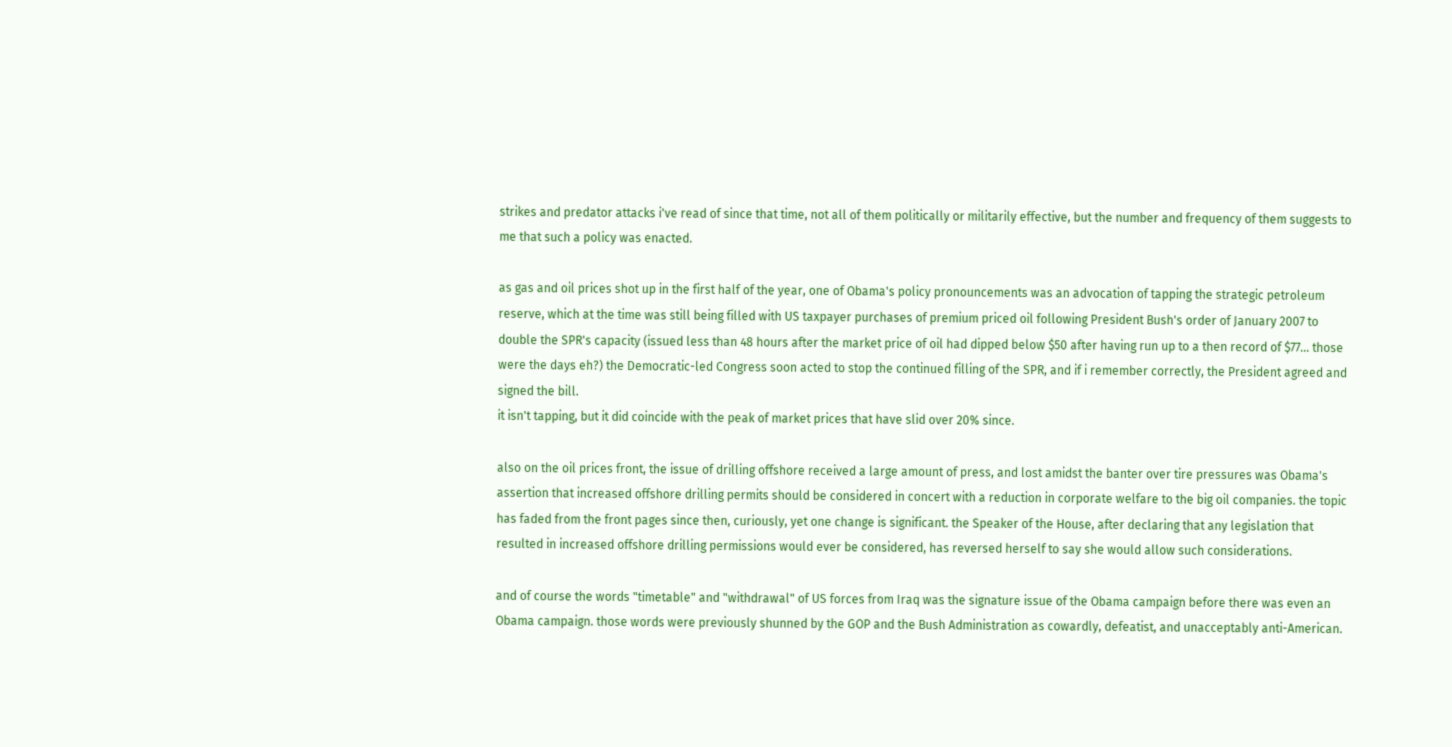strikes and predator attacks i've read of since that time, not all of them politically or militarily effective, but the number and frequency of them suggests to me that such a policy was enacted.

as gas and oil prices shot up in the first half of the year, one of Obama's policy pronouncements was an advocation of tapping the strategic petroleum reserve, which at the time was still being filled with US taxpayer purchases of premium priced oil following President Bush's order of January 2007 to double the SPR's capacity (issued less than 48 hours after the market price of oil had dipped below $50 after having run up to a then record of $77... those were the days eh?) the Democratic-led Congress soon acted to stop the continued filling of the SPR, and if i remember correctly, the President agreed and signed the bill.
it isn't tapping, but it did coincide with the peak of market prices that have slid over 20% since.

also on the oil prices front, the issue of drilling offshore received a large amount of press, and lost amidst the banter over tire pressures was Obama's assertion that increased offshore drilling permits should be considered in concert with a reduction in corporate welfare to the big oil companies. the topic has faded from the front pages since then, curiously, yet one change is significant. the Speaker of the House, after declaring that any legislation that resulted in increased offshore drilling permissions would ever be considered, has reversed herself to say she would allow such considerations.

and of course the words "timetable" and "withdrawal" of US forces from Iraq was the signature issue of the Obama campaign before there was even an Obama campaign. those words were previously shunned by the GOP and the Bush Administration as cowardly, defeatist, and unacceptably anti-American.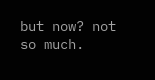but now? not so much.